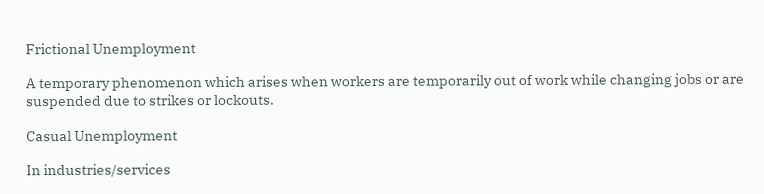Frictional Unemployment

A temporary phenomenon which arises when workers are temporarily out of work while changing jobs or are suspended due to strikes or lockouts.

Casual Unemployment

In industries/services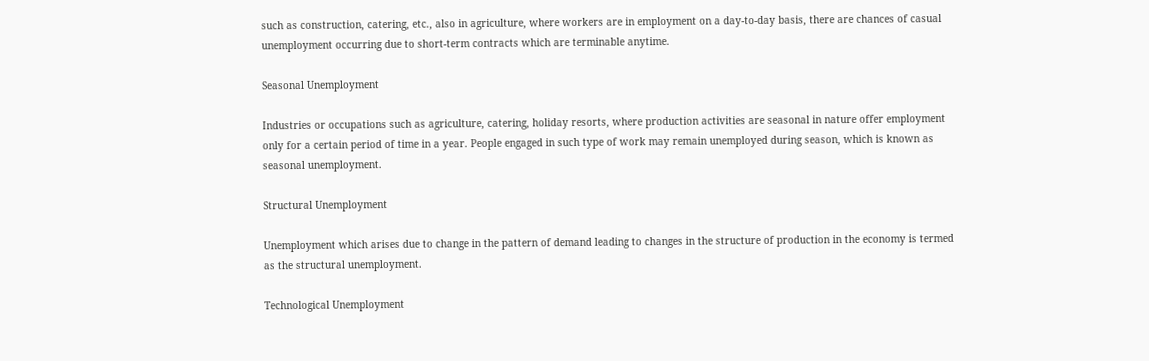such as construction, catering, etc., also in agriculture, where workers are in employment on a day-to-day basis, there are chances of casual unemployment occurring due to short-term contracts which are terminable anytime.

Seasonal Unemployment

Industries or occupations such as agriculture, catering, holiday resorts, where production activities are seasonal in nature offer employment only for a certain period of time in a year. People engaged in such type of work may remain unemployed during season, which is known as seasonal unemployment.

Structural Unemployment

Unemployment which arises due to change in the pattern of demand leading to changes in the structure of production in the economy is termed as the structural unemployment.

Technological Unemployment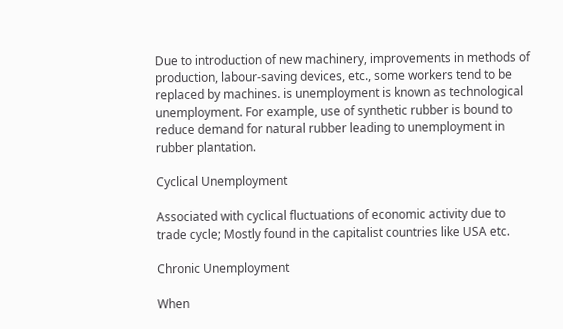Due to introduction of new machinery, improvements in methods of production, labour-saving devices, etc., some workers tend to be replaced by machines. is unemployment is known as technological unemployment. For example, use of synthetic rubber is bound to reduce demand for natural rubber leading to unemployment in rubber plantation.

Cyclical Unemployment

Associated with cyclical fluctuations of economic activity due to trade cycle; Mostly found in the capitalist countries like USA etc.

Chronic Unemployment

When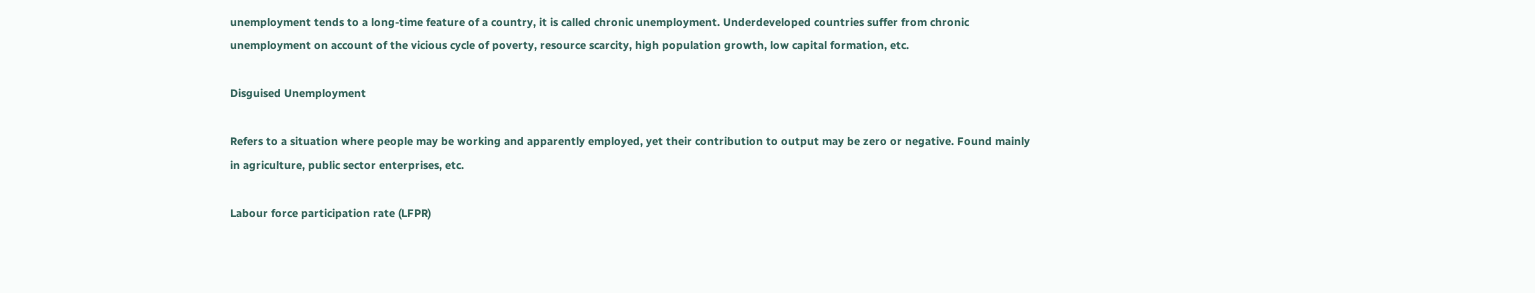unemployment tends to a long-time feature of a country, it is called chronic unemployment. Underdeveloped countries suffer from chronic unemployment on account of the vicious cycle of poverty, resource scarcity, high population growth, low capital formation, etc.

Disguised Unemployment

Refers to a situation where people may be working and apparently employed, yet their contribution to output may be zero or negative. Found mainly in agriculture, public sector enterprises, etc.

Labour force participation rate (LFPR)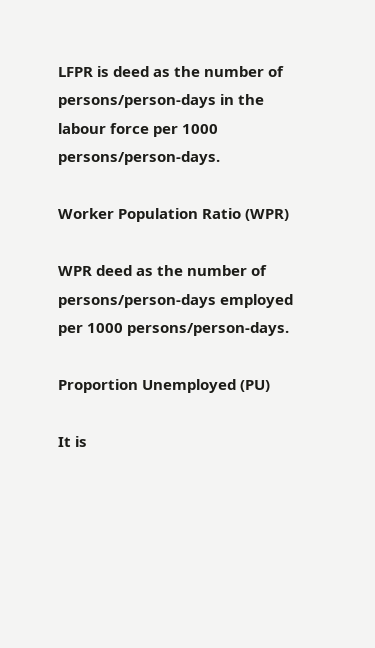LFPR is deed as the number of persons/person-days in the labour force per 1000 persons/person-days.

Worker Population Ratio (WPR)

WPR deed as the number of persons/person-days employed per 1000 persons/person-days.

Proportion Unemployed (PU)

It is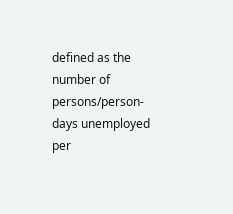defined as the number of persons/person-days unemployed per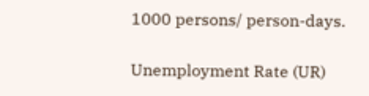1000 persons/ person-days.

Unemployment Rate (UR)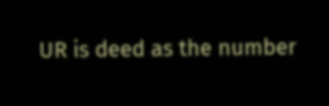UR is deed as the number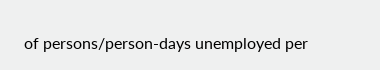of persons/person-days unemployed per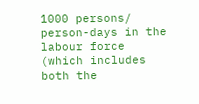1000 persons/ person-days in the labour force (which includes both the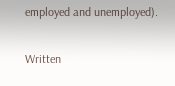employed and unemployed).

Written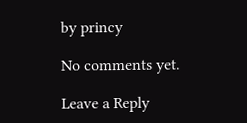by princy

No comments yet.

Leave a Reply